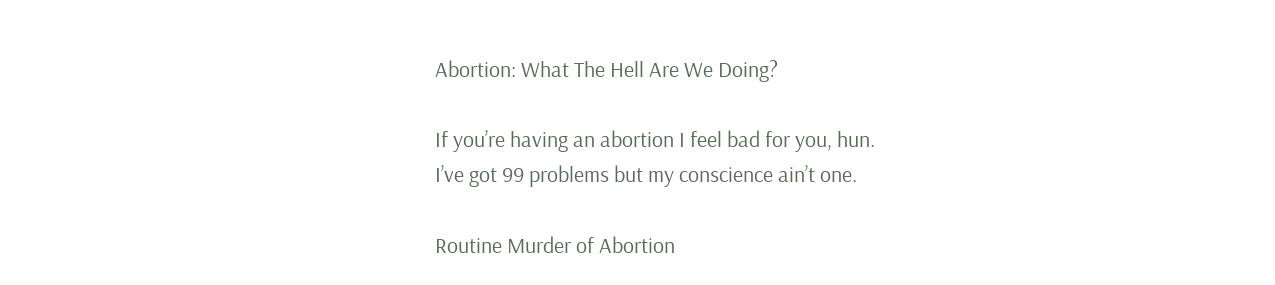Abortion: What The Hell Are We Doing?

If you’re having an abortion I feel bad for you, hun.
I’ve got 99 problems but my conscience ain’t one.

Routine Murder of Abortion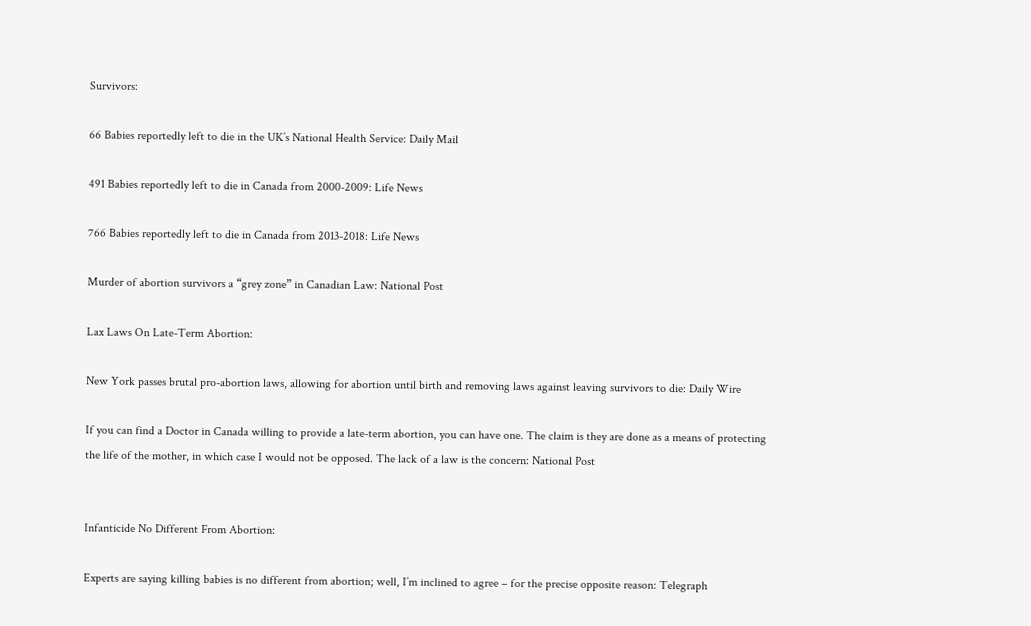Survivors:

66 Babies reportedly left to die in the UK’s National Health Service: Daily Mail

491 Babies reportedly left to die in Canada from 2000-2009: Life News

766 Babies reportedly left to die in Canada from 2013-2018: Life News

Murder of abortion survivors a “grey zone” in Canadian Law: National Post

Lax Laws On Late-Term Abortion:

New York passes brutal pro-abortion laws, allowing for abortion until birth and removing laws against leaving survivors to die: Daily Wire

If you can find a Doctor in Canada willing to provide a late-term abortion, you can have one. The claim is they are done as a means of protecting the life of the mother, in which case I would not be opposed. The lack of a law is the concern: National Post


Infanticide No Different From Abortion:

Experts are saying killing babies is no different from abortion; well, I’m inclined to agree – for the precise opposite reason: Telegraph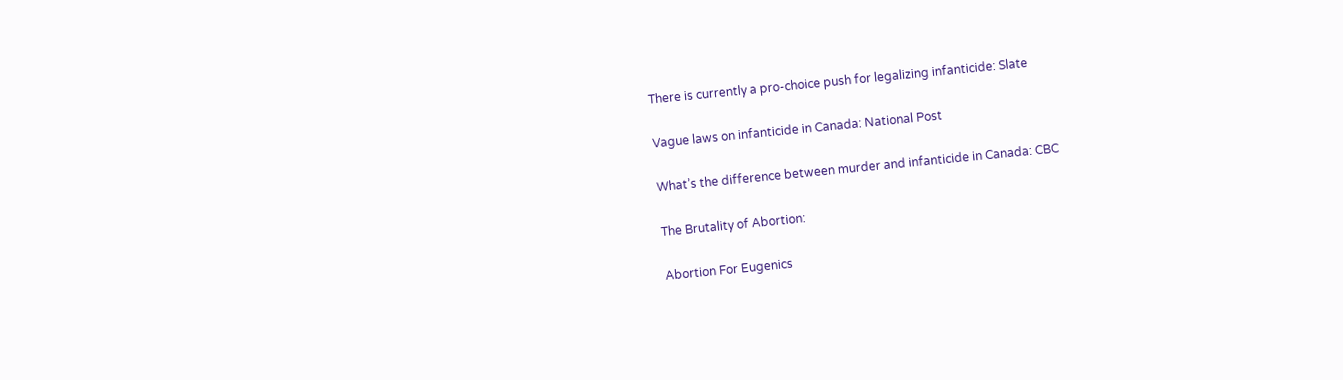There is currently a pro-choice push for legalizing infanticide: Slate

Vague laws on infanticide in Canada: National Post

What’s the difference between murder and infanticide in Canada: CBC

The Brutality of Abortion:

Abortion For Eugenics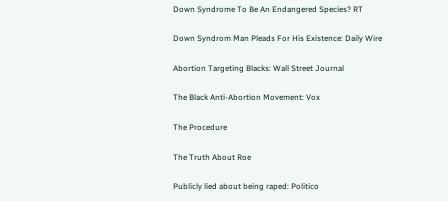Down Syndrome To Be An Endangered Species? RT

Down Syndrom Man Pleads For His Existence: Daily Wire

Abortion Targeting Blacks: Wall Street Journal

The Black Anti-Abortion Movement: Vox

The Procedure

The Truth About Roe

Publicly lied about being raped: Politico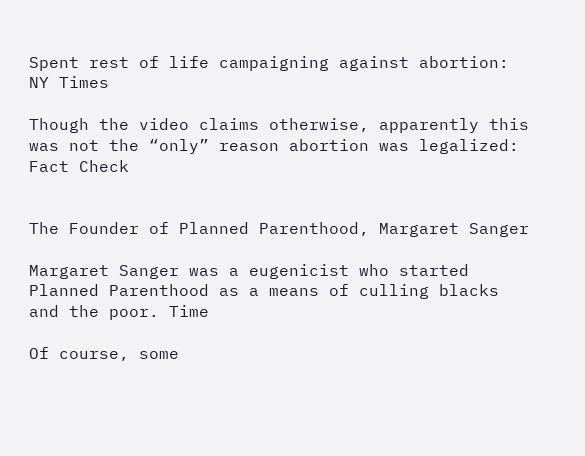Spent rest of life campaigning against abortion: NY Times

Though the video claims otherwise, apparently this was not the “only” reason abortion was legalized: Fact Check


The Founder of Planned Parenthood, Margaret Sanger

Margaret Sanger was a eugenicist who started Planned Parenthood as a means of culling blacks and the poor. Time

Of course, some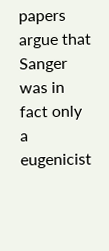papers argue that Sanger was in fact only a eugenicist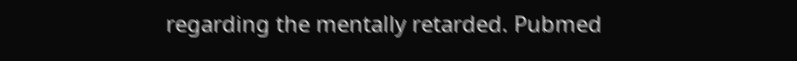regarding the mentally retarded. Pubmed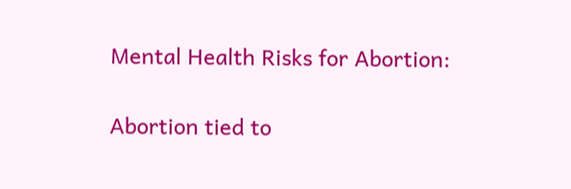Mental Health Risks for Abortion:

Abortion tied to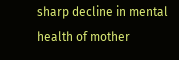sharp decline in mental health of mother